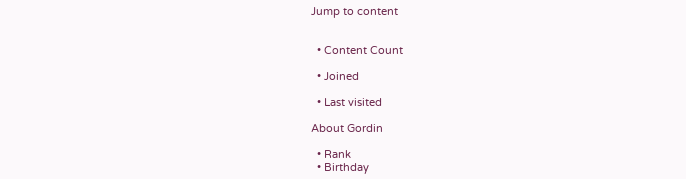Jump to content


  • Content Count

  • Joined

  • Last visited

About Gordin

  • Rank
  • Birthday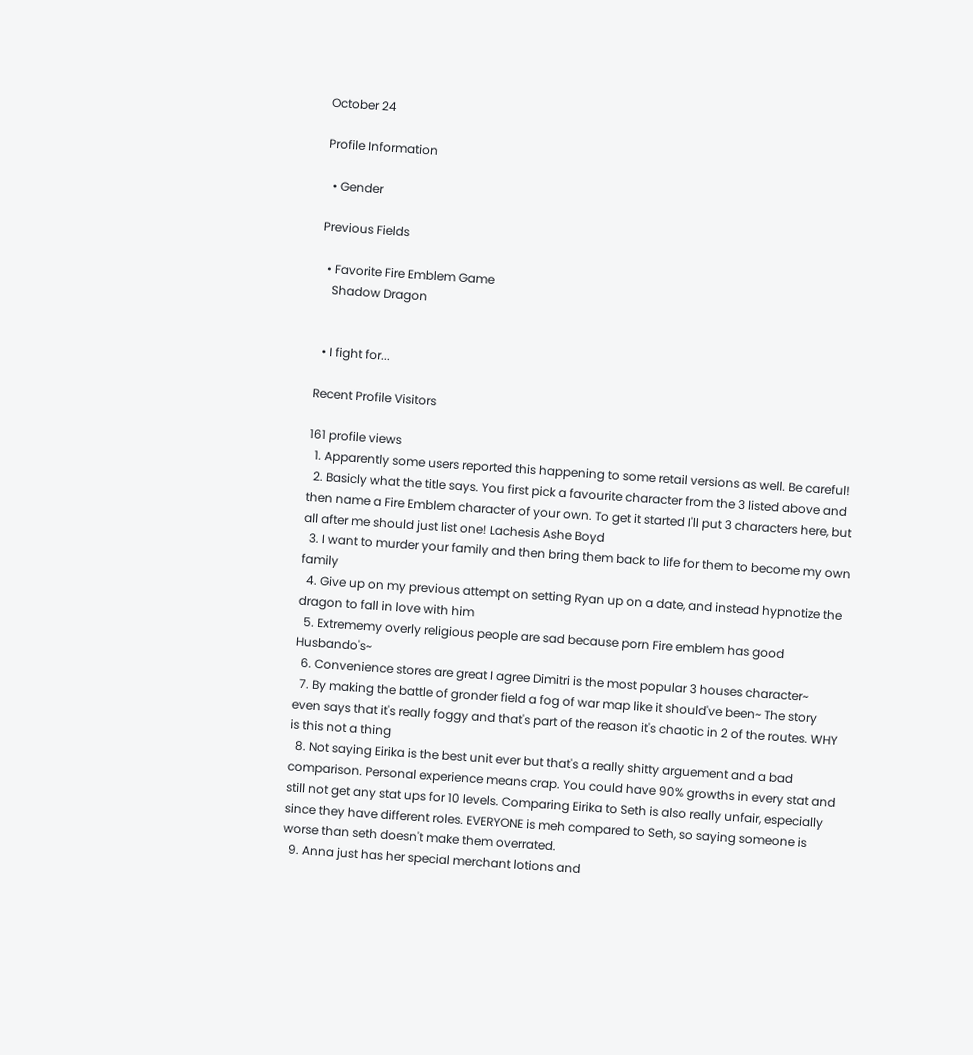October 24

Profile Information

  • Gender

Previous Fields

  • Favorite Fire Emblem Game
    Shadow Dragon


  • I fight for...

Recent Profile Visitors

161 profile views
  1. Apparently some users reported this happening to some retail versions as well. Be careful!
  2. Basicly what the title says. You first pick a favourite character from the 3 listed above and then name a Fire Emblem character of your own. To get it started I'll put 3 characters here, but all after me should just list one! Lachesis Ashe Boyd
  3. I want to murder your family and then bring them back to life for them to become my own family
  4. Give up on my previous attempt on setting Ryan up on a date, and instead hypnotize the dragon to fall in love with him
  5. Extrememy overly religious people are sad because porn Fire emblem has good Husbando's~
  6. Convenience stores are great I agree Dimitri is the most popular 3 houses character~
  7. By making the battle of gronder field a fog of war map like it should've been~ The story even says that it's really foggy and that's part of the reason it's chaotic in 2 of the routes. WHY is this not a thing
  8. Not saying Eirika is the best unit ever but that's a really shitty arguement and a bad comparison. Personal experience means crap. You could have 90% growths in every stat and still not get any stat ups for 10 levels. Comparing Eirika to Seth is also really unfair, especially since they have different roles. EVERYONE is meh compared to Seth, so saying someone is worse than seth doesn't make them overrated.
  9. Anna just has her special merchant lotions and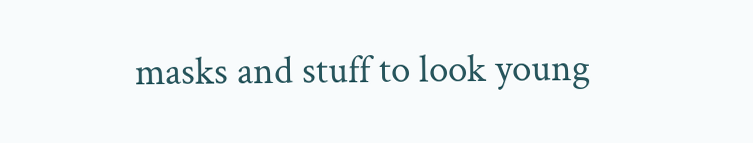masks and stuff to look young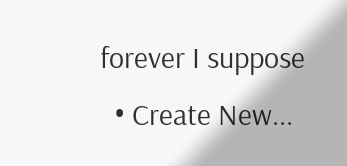forever I suppose
  • Create New...